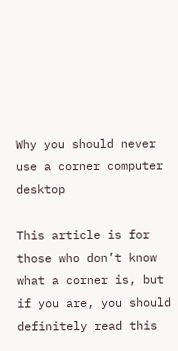Why you should never use a corner computer desktop

This article is for those who don’t know what a corner is, but if you are, you should definitely read this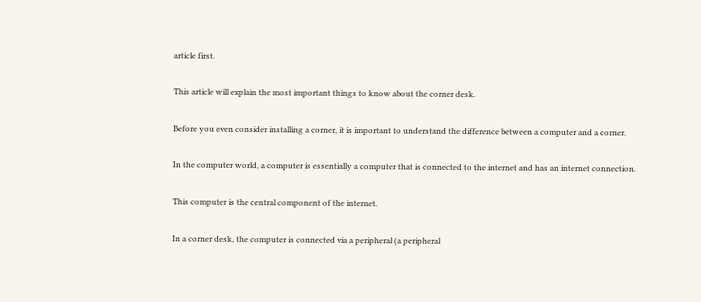article first.

This article will explain the most important things to know about the corner desk.

Before you even consider installing a corner, it is important to understand the difference between a computer and a corner.

In the computer world, a computer is essentially a computer that is connected to the internet and has an internet connection.

This computer is the central component of the internet.

In a corner desk, the computer is connected via a peripheral (a peripheral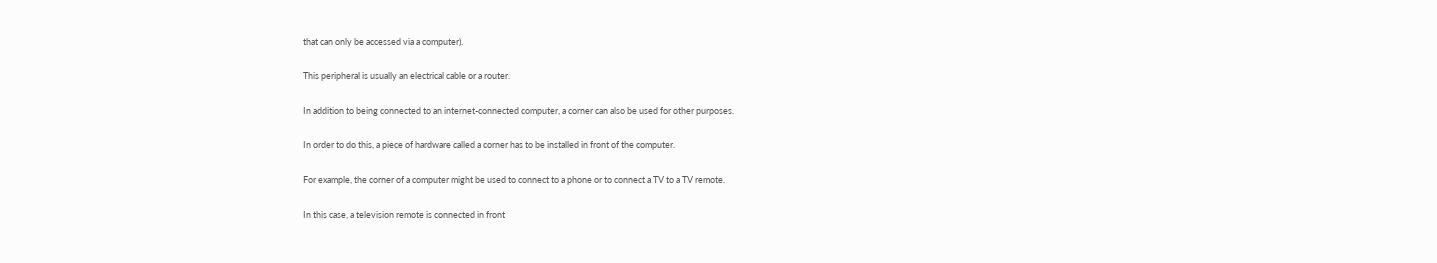that can only be accessed via a computer).

This peripheral is usually an electrical cable or a router.

In addition to being connected to an internet-connected computer, a corner can also be used for other purposes.

In order to do this, a piece of hardware called a corner has to be installed in front of the computer.

For example, the corner of a computer might be used to connect to a phone or to connect a TV to a TV remote.

In this case, a television remote is connected in front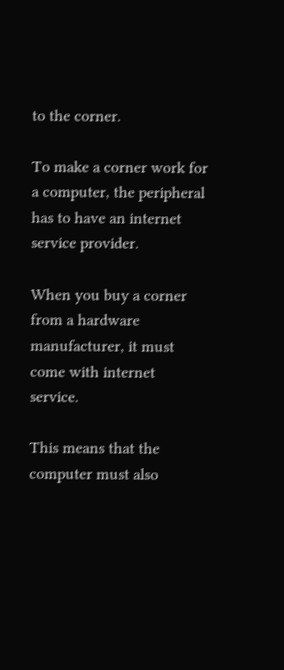to the corner.

To make a corner work for a computer, the peripheral has to have an internet service provider.

When you buy a corner from a hardware manufacturer, it must come with internet service.

This means that the computer must also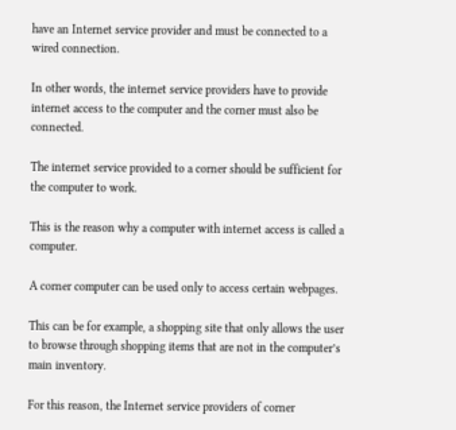have an Internet service provider and must be connected to a wired connection.

In other words, the internet service providers have to provide internet access to the computer and the corner must also be connected.

The internet service provided to a corner should be sufficient for the computer to work.

This is the reason why a computer with internet access is called a computer.

A corner computer can be used only to access certain webpages.

This can be for example, a shopping site that only allows the user to browse through shopping items that are not in the computer’s main inventory.

For this reason, the Internet service providers of corner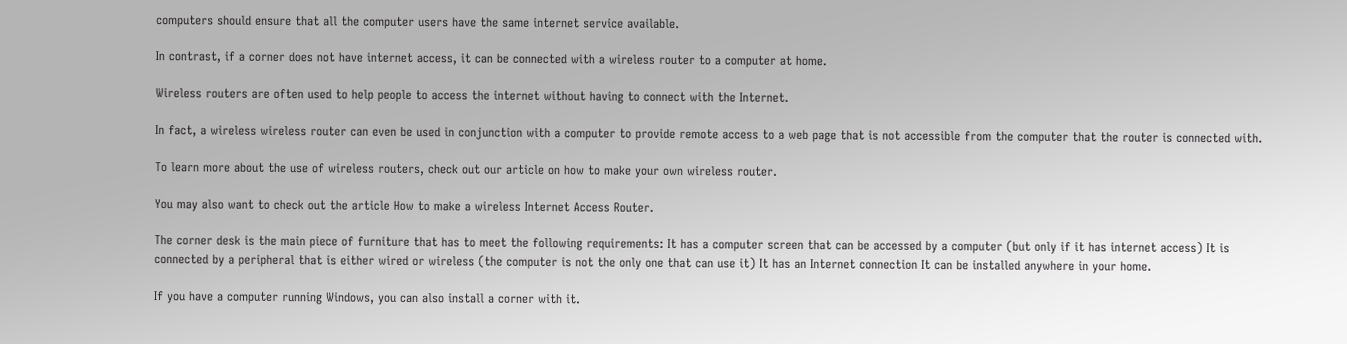computers should ensure that all the computer users have the same internet service available.

In contrast, if a corner does not have internet access, it can be connected with a wireless router to a computer at home.

Wireless routers are often used to help people to access the internet without having to connect with the Internet.

In fact, a wireless wireless router can even be used in conjunction with a computer to provide remote access to a web page that is not accessible from the computer that the router is connected with.

To learn more about the use of wireless routers, check out our article on how to make your own wireless router.

You may also want to check out the article How to make a wireless Internet Access Router.

The corner desk is the main piece of furniture that has to meet the following requirements: It has a computer screen that can be accessed by a computer (but only if it has internet access) It is connected by a peripheral that is either wired or wireless (the computer is not the only one that can use it) It has an Internet connection It can be installed anywhere in your home.

If you have a computer running Windows, you can also install a corner with it.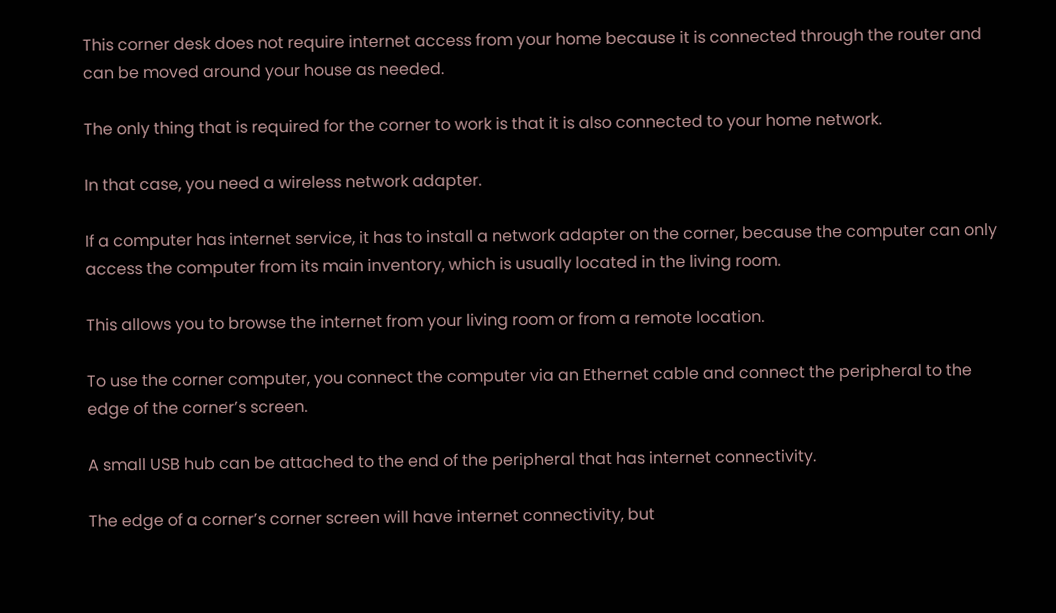This corner desk does not require internet access from your home because it is connected through the router and can be moved around your house as needed.

The only thing that is required for the corner to work is that it is also connected to your home network.

In that case, you need a wireless network adapter.

If a computer has internet service, it has to install a network adapter on the corner, because the computer can only access the computer from its main inventory, which is usually located in the living room.

This allows you to browse the internet from your living room or from a remote location.

To use the corner computer, you connect the computer via an Ethernet cable and connect the peripheral to the edge of the corner’s screen.

A small USB hub can be attached to the end of the peripheral that has internet connectivity.

The edge of a corner’s corner screen will have internet connectivity, but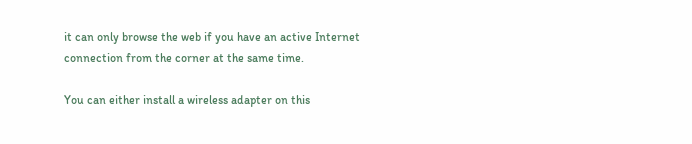it can only browse the web if you have an active Internet connection from the corner at the same time.

You can either install a wireless adapter on this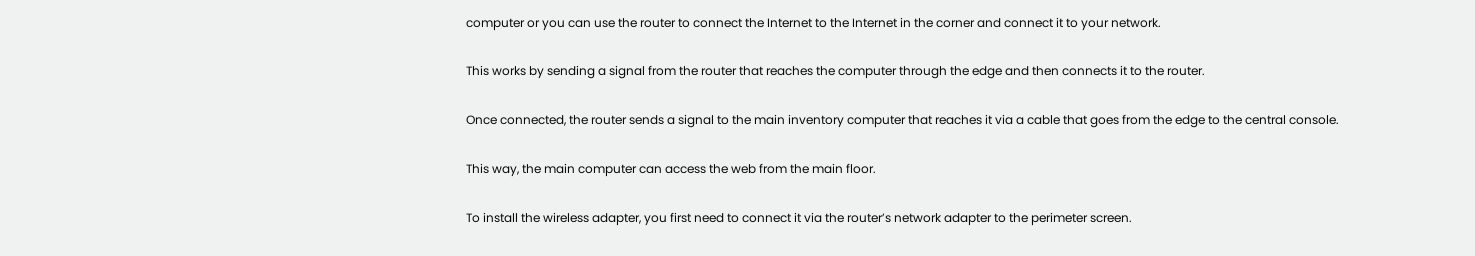computer or you can use the router to connect the Internet to the Internet in the corner and connect it to your network.

This works by sending a signal from the router that reaches the computer through the edge and then connects it to the router.

Once connected, the router sends a signal to the main inventory computer that reaches it via a cable that goes from the edge to the central console.

This way, the main computer can access the web from the main floor.

To install the wireless adapter, you first need to connect it via the router’s network adapter to the perimeter screen.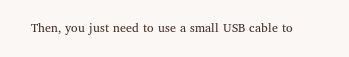Then, you just need to use a small USB cable to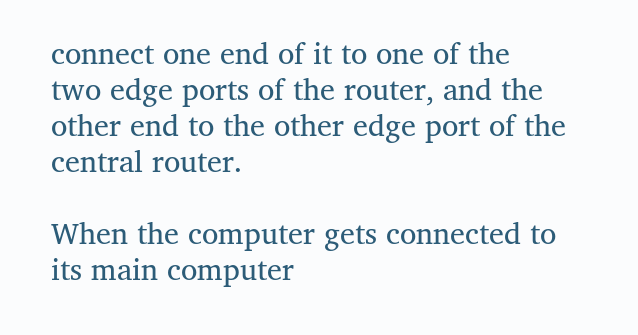connect one end of it to one of the two edge ports of the router, and the other end to the other edge port of the central router.

When the computer gets connected to its main computer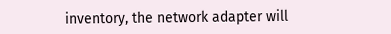inventory, the network adapter will